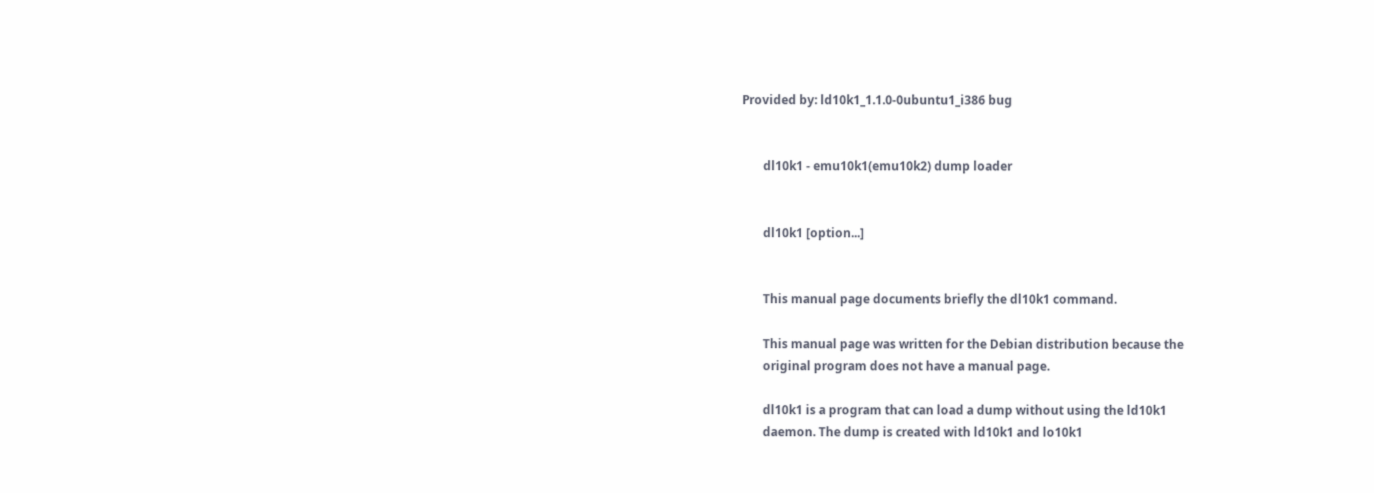Provided by: ld10k1_1.1.0-0ubuntu1_i386 bug


       dl10k1 - emu10k1(emu10k2) dump loader


       dl10k1 [option...]


       This manual page documents briefly the dl10k1 command.

       This manual page was written for the Debian distribution because the
       original program does not have a manual page.

       dl10k1 is a program that can load a dump without using the ld10k1
       daemon. The dump is created with ld10k1 and lo10k1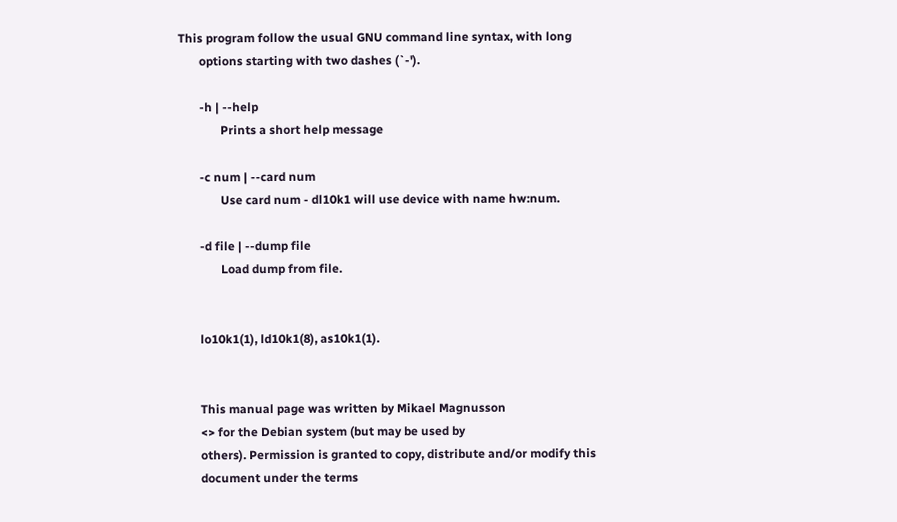This program follow the usual GNU command line syntax, with long
       options starting with two dashes (`-').

       -h | --help
              Prints a short help message

       -c num | --card num
              Use card num - dl10k1 will use device with name hw:num.

       -d file | --dump file
              Load dump from file.


       lo10k1(1), ld10k1(8), as10k1(1).


       This manual page was written by Mikael Magnusson
       <> for the Debian system (but may be used by
       others). Permission is granted to copy, distribute and/or modify this
       document under the terms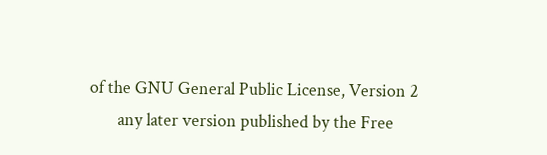of the GNU General Public License, Version 2
       any later version published by the Free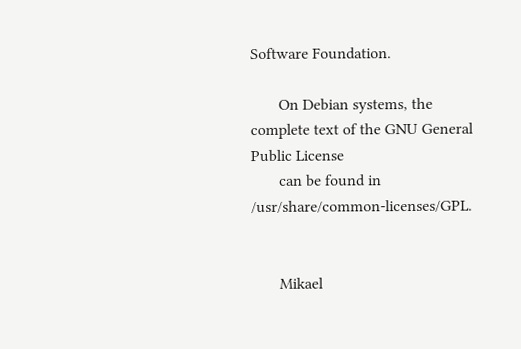Software Foundation.

       On Debian systems, the complete text of the GNU General Public License
       can be found in /usr/share/common-licenses/GPL.


       Mikael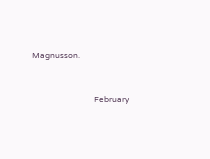Magnusson.


                               February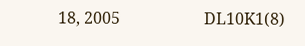18, 2005                     DL10K1(8)